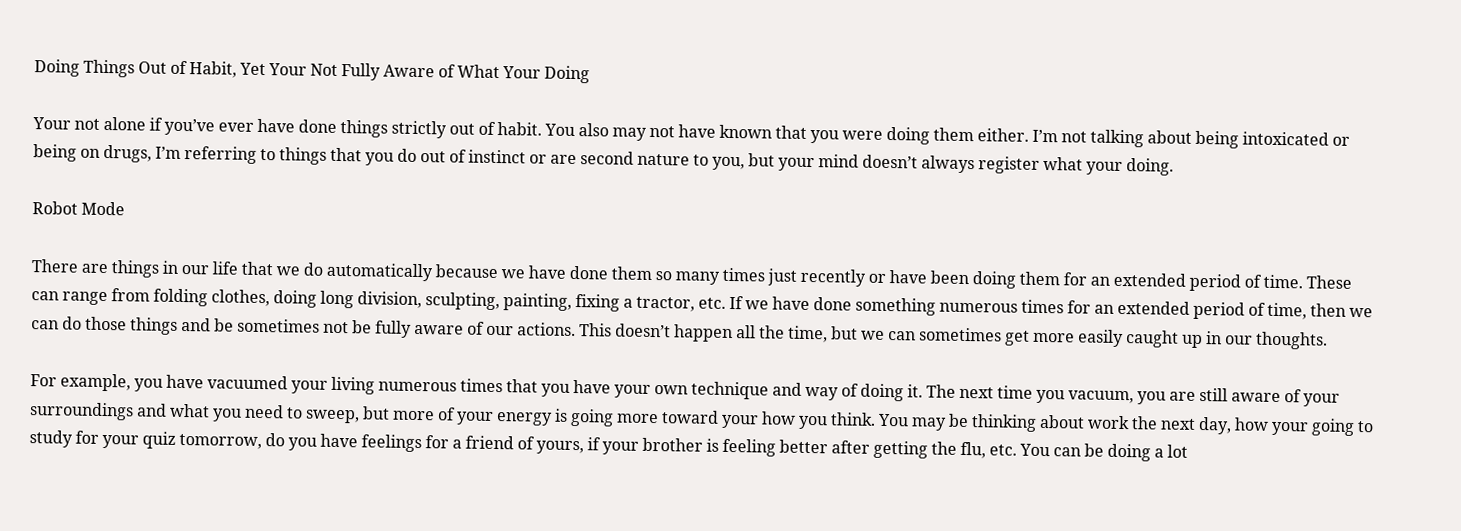Doing Things Out of Habit, Yet Your Not Fully Aware of What Your Doing

Your not alone if you’ve ever have done things strictly out of habit. You also may not have known that you were doing them either. I’m not talking about being intoxicated or being on drugs, I’m referring to things that you do out of instinct or are second nature to you, but your mind doesn’t always register what your doing.

Robot Mode

There are things in our life that we do automatically because we have done them so many times just recently or have been doing them for an extended period of time. These can range from folding clothes, doing long division, sculpting, painting, fixing a tractor, etc. If we have done something numerous times for an extended period of time, then we can do those things and be sometimes not be fully aware of our actions. This doesn’t happen all the time, but we can sometimes get more easily caught up in our thoughts.

For example, you have vacuumed your living numerous times that you have your own technique and way of doing it. The next time you vacuum, you are still aware of your surroundings and what you need to sweep, but more of your energy is going more toward your how you think. You may be thinking about work the next day, how your going to study for your quiz tomorrow, do you have feelings for a friend of yours, if your brother is feeling better after getting the flu, etc. You can be doing a lot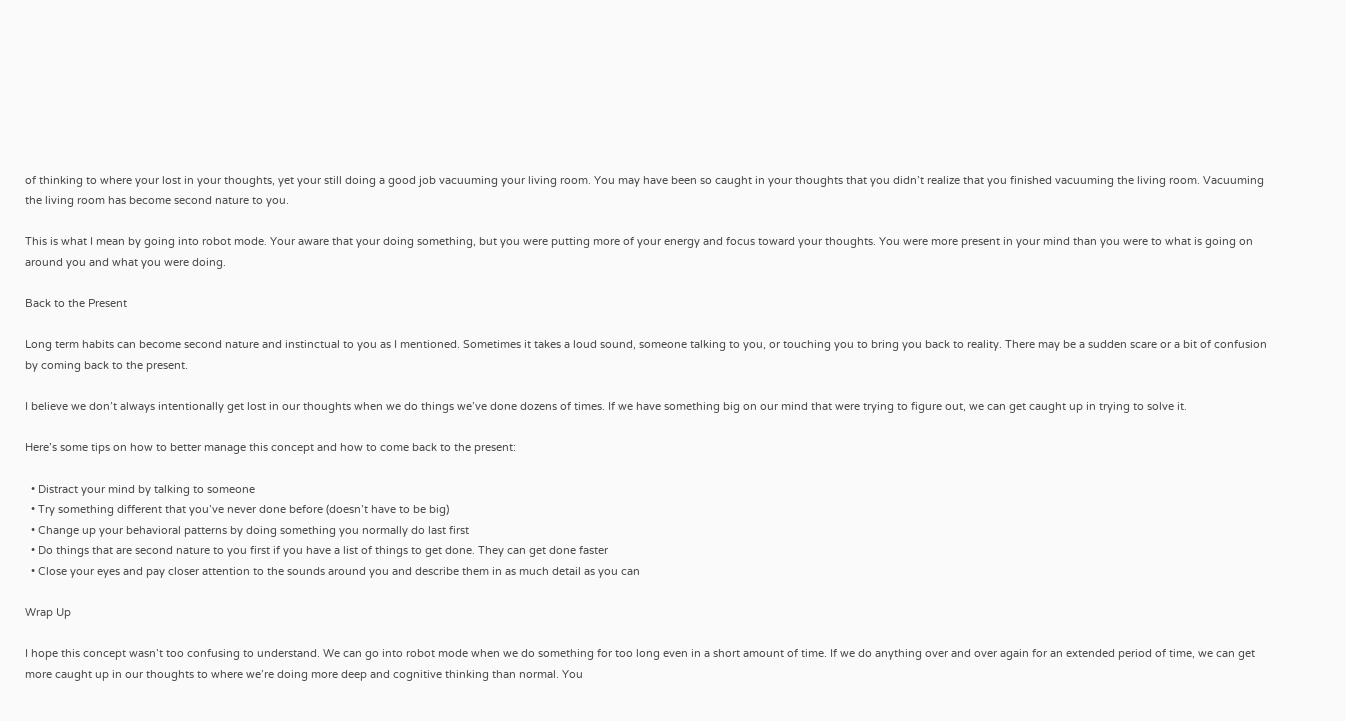of thinking to where your lost in your thoughts, yet your still doing a good job vacuuming your living room. You may have been so caught in your thoughts that you didn’t realize that you finished vacuuming the living room. Vacuuming the living room has become second nature to you.

This is what I mean by going into robot mode. Your aware that your doing something, but you were putting more of your energy and focus toward your thoughts. You were more present in your mind than you were to what is going on around you and what you were doing.

Back to the Present

Long term habits can become second nature and instinctual to you as I mentioned. Sometimes it takes a loud sound, someone talking to you, or touching you to bring you back to reality. There may be a sudden scare or a bit of confusion by coming back to the present.

I believe we don’t always intentionally get lost in our thoughts when we do things we’ve done dozens of times. If we have something big on our mind that were trying to figure out, we can get caught up in trying to solve it.

Here’s some tips on how to better manage this concept and how to come back to the present:

  • Distract your mind by talking to someone
  • Try something different that you’ve never done before (doesn’t have to be big)
  • Change up your behavioral patterns by doing something you normally do last first
  • Do things that are second nature to you first if you have a list of things to get done. They can get done faster
  • Close your eyes and pay closer attention to the sounds around you and describe them in as much detail as you can

Wrap Up

I hope this concept wasn’t too confusing to understand. We can go into robot mode when we do something for too long even in a short amount of time. If we do anything over and over again for an extended period of time, we can get more caught up in our thoughts to where we’re doing more deep and cognitive thinking than normal. You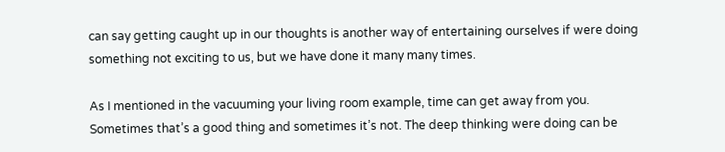can say getting caught up in our thoughts is another way of entertaining ourselves if were doing something not exciting to us, but we have done it many many times.

As I mentioned in the vacuuming your living room example, time can get away from you. Sometimes that’s a good thing and sometimes it’s not. The deep thinking were doing can be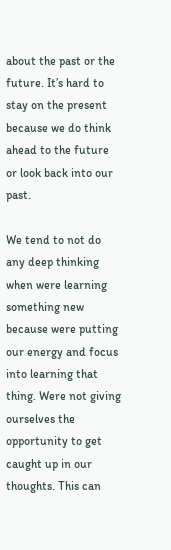about the past or the future. It’s hard to stay on the present because we do think ahead to the future or look back into our past.

We tend to not do any deep thinking when were learning something new because were putting our energy and focus into learning that thing. Were not giving ourselves the opportunity to get caught up in our thoughts. This can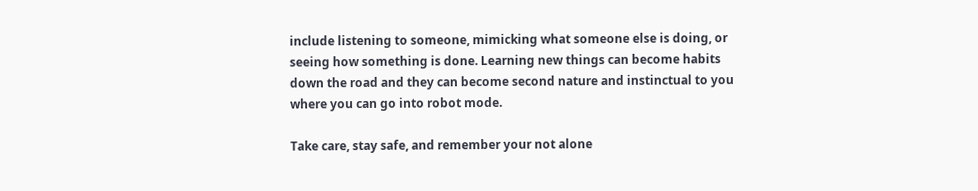include listening to someone, mimicking what someone else is doing, or seeing how something is done. Learning new things can become habits down the road and they can become second nature and instinctual to you where you can go into robot mode.

Take care, stay safe, and remember your not alone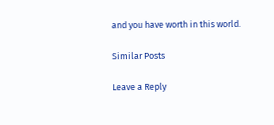and you have worth in this world.

Similar Posts

Leave a Reply